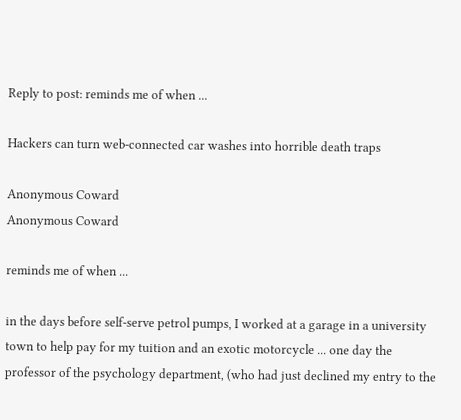Reply to post: reminds me of when ...

Hackers can turn web-connected car washes into horrible death traps

Anonymous Coward
Anonymous Coward

reminds me of when ...

in the days before self-serve petrol pumps, I worked at a garage in a university town to help pay for my tuition and an exotic motorcycle ... one day the professor of the psychology department, (who had just declined my entry to the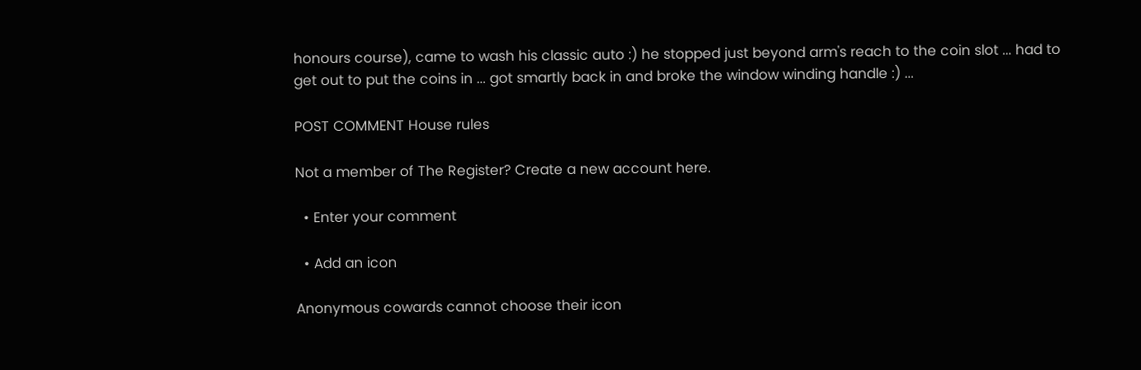honours course), came to wash his classic auto :) he stopped just beyond arm's reach to the coin slot ... had to get out to put the coins in ... got smartly back in and broke the window winding handle :) ...

POST COMMENT House rules

Not a member of The Register? Create a new account here.

  • Enter your comment

  • Add an icon

Anonymous cowards cannot choose their icon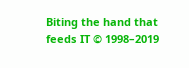Biting the hand that feeds IT © 1998–2019